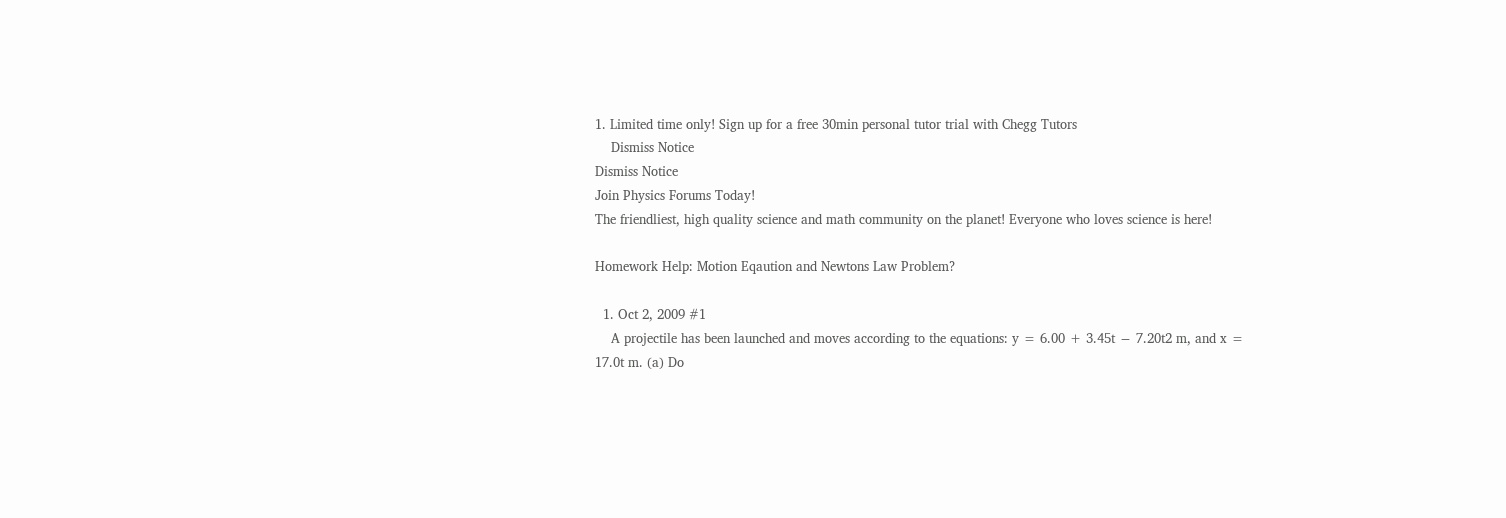1. Limited time only! Sign up for a free 30min personal tutor trial with Chegg Tutors
    Dismiss Notice
Dismiss Notice
Join Physics Forums Today!
The friendliest, high quality science and math community on the planet! Everyone who loves science is here!

Homework Help: Motion Eqaution and Newtons Law Problem?

  1. Oct 2, 2009 #1
    A projectile has been launched and moves according to the equations: y = 6.00 + 3.45t − 7.20t2 m, and x = 17.0t m. (a) Do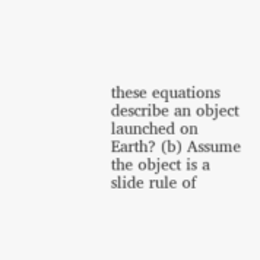these equations describe an object launched on Earth? (b) Assume the object is a slide rule of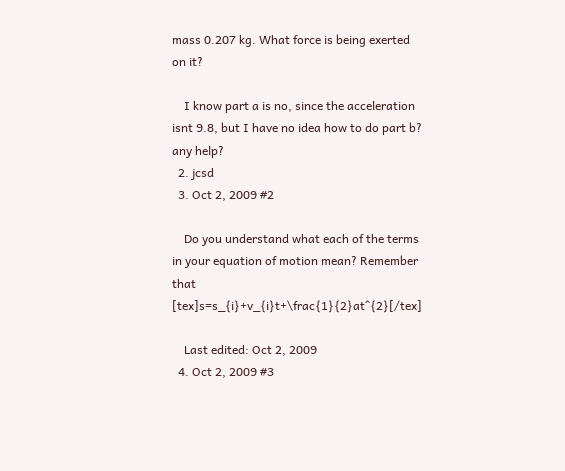mass 0.207 kg. What force is being exerted on it?

    I know part a is no, since the acceleration isnt 9.8, but I have no idea how to do part b? any help?
  2. jcsd
  3. Oct 2, 2009 #2

    Do you understand what each of the terms in your equation of motion mean? Remember that [tex]s=s_{i}+v_{i}t+\frac{1}{2}at^{2}[/tex]

    Last edited: Oct 2, 2009
  4. Oct 2, 2009 #3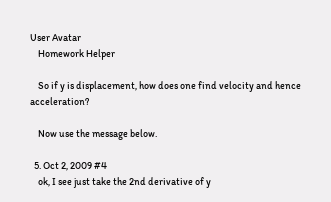User Avatar
    Homework Helper

    So if y is displacement, how does one find velocity and hence acceleration?

    Now use the message below.

  5. Oct 2, 2009 #4
    ok, I see just take the 2nd derivative of y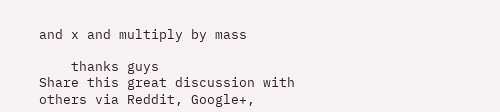and x and multiply by mass

    thanks guys
Share this great discussion with others via Reddit, Google+,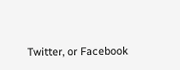Twitter, or Facebook